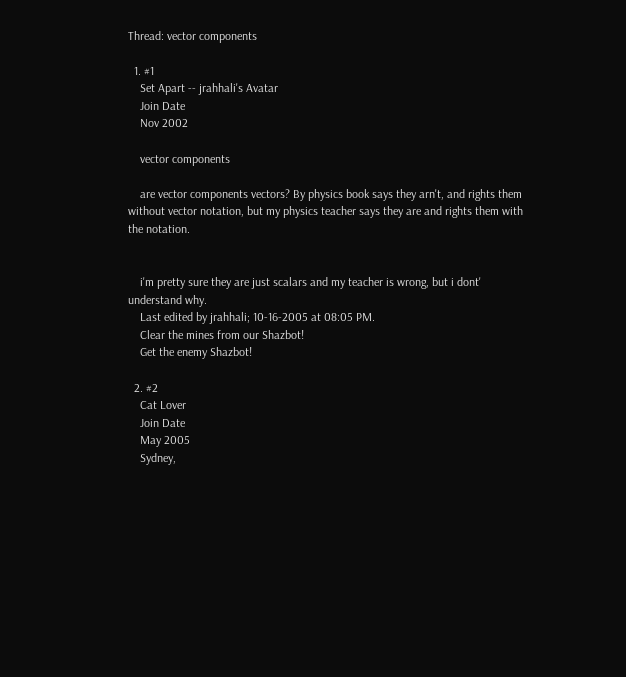Thread: vector components

  1. #1
    Set Apart -- jrahhali's Avatar
    Join Date
    Nov 2002

    vector components

    are vector components vectors? By physics book says they arn't, and rights them without vector notation, but my physics teacher says they are and rights them with the notation.


    i'm pretty sure they are just scalars and my teacher is wrong, but i dont' understand why.
    Last edited by jrahhali; 10-16-2005 at 08:05 PM.
    Clear the mines from our Shazbot!
    Get the enemy Shazbot!

  2. #2
    Cat Lover
    Join Date
    May 2005
    Sydney,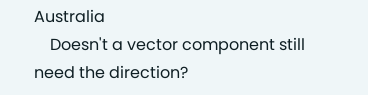Australia
    Doesn't a vector component still need the direction?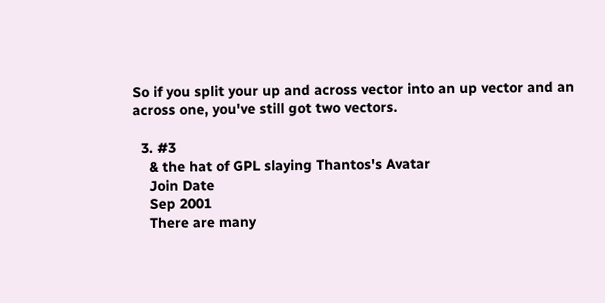So if you split your up and across vector into an up vector and an across one, you've still got two vectors.

  3. #3
    & the hat of GPL slaying Thantos's Avatar
    Join Date
    Sep 2001
    There are many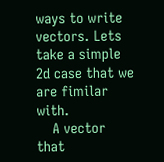ways to write vectors. Lets take a simple 2d case that we are fimilar with.
    A vector that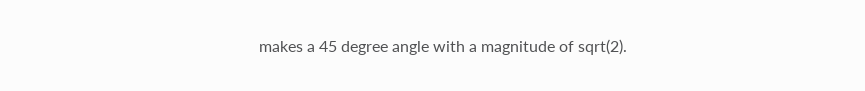makes a 45 degree angle with a magnitude of sqrt(2).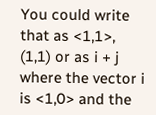You could write that as <1,1>, (1,1) or as i + j where the vector i is <1,0> and the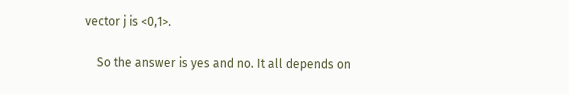vector j is <0,1>.

    So the answer is yes and no. It all depends on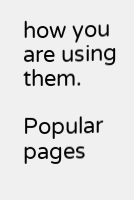how you are using them.

Popular pages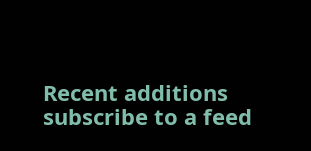Recent additions subscribe to a feed